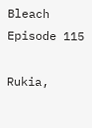Bleach Episode 115

Rukia,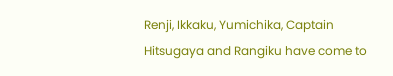Renji, Ikkaku, Yumichika, Captain Hitsugaya and Rangiku have come to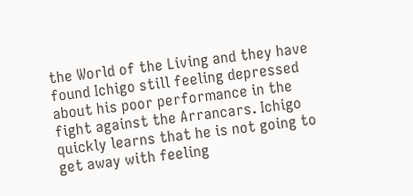the World of the Living and they have found Ichigo still feeling depressed about his poor performance in the fight against the Arrancars. Ichigo quickly learns that he is not going to get away with feeling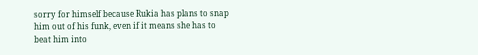sorry for himself because Rukia has plans to snap him out of his funk, even if it means she has to beat him into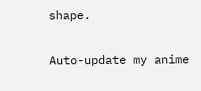shape.

Auto-update my anime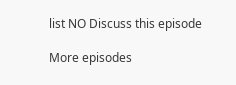list NO Discuss this episode

More episodes